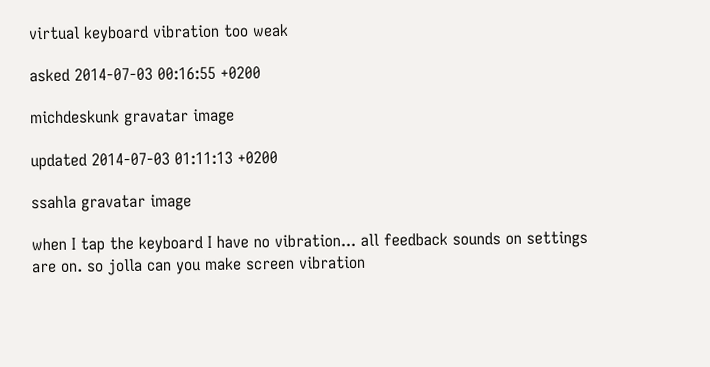virtual keyboard vibration too weak

asked 2014-07-03 00:16:55 +0200

michdeskunk gravatar image

updated 2014-07-03 01:11:13 +0200

ssahla gravatar image

when I tap the keyboard I have no vibration... all feedback sounds on settings are on. so jolla can you make screen vibration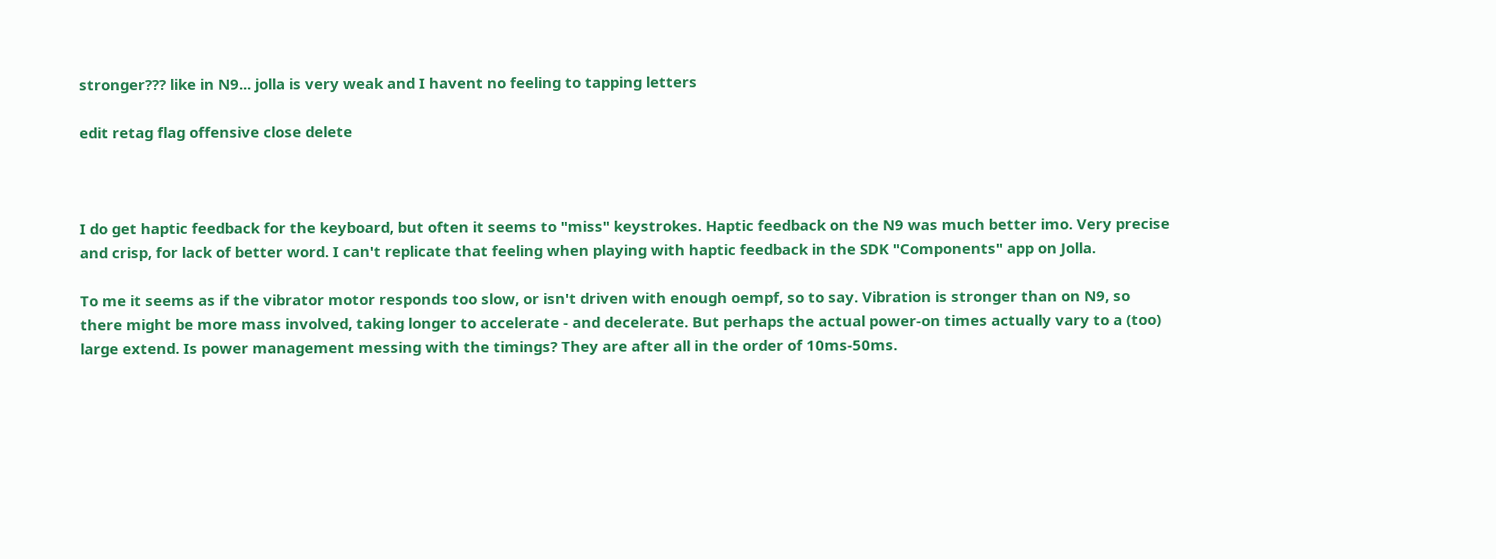stronger??? like in N9... jolla is very weak and I havent no feeling to tapping letters

edit retag flag offensive close delete



I do get haptic feedback for the keyboard, but often it seems to "miss" keystrokes. Haptic feedback on the N9 was much better imo. Very precise and crisp, for lack of better word. I can't replicate that feeling when playing with haptic feedback in the SDK "Components" app on Jolla.

To me it seems as if the vibrator motor responds too slow, or isn't driven with enough oempf, so to say. Vibration is stronger than on N9, so there might be more mass involved, taking longer to accelerate - and decelerate. But perhaps the actual power-on times actually vary to a (too) large extend. Is power management messing with the timings? They are after all in the order of 10ms-50ms.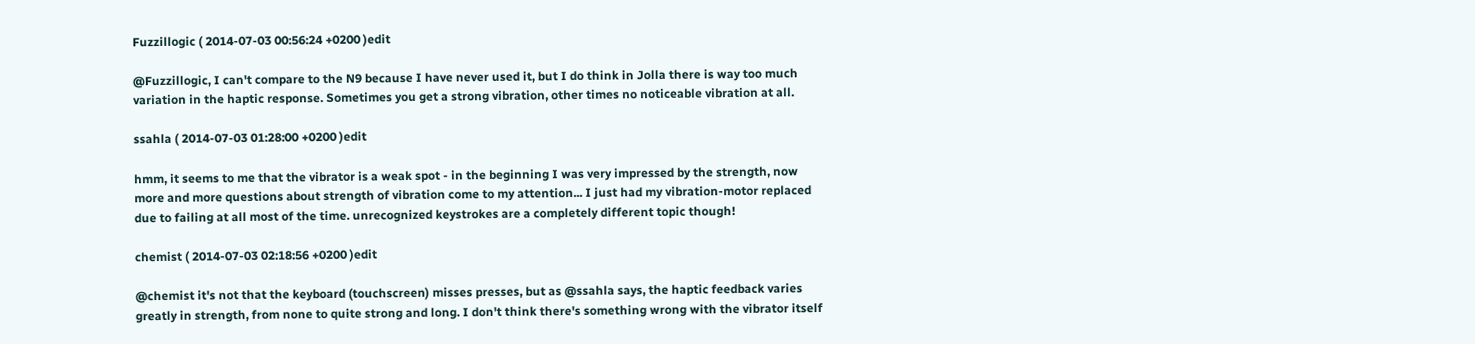Fuzzillogic ( 2014-07-03 00:56:24 +0200 )edit

@Fuzzillogic, I can't compare to the N9 because I have never used it, but I do think in Jolla there is way too much variation in the haptic response. Sometimes you get a strong vibration, other times no noticeable vibration at all.

ssahla ( 2014-07-03 01:28:00 +0200 )edit

hmm, it seems to me that the vibrator is a weak spot - in the beginning I was very impressed by the strength, now more and more questions about strength of vibration come to my attention... I just had my vibration-motor replaced due to failing at all most of the time. unrecognized keystrokes are a completely different topic though!

chemist ( 2014-07-03 02:18:56 +0200 )edit

@chemist it's not that the keyboard (touchscreen) misses presses, but as @ssahla says, the haptic feedback varies greatly in strength, from none to quite strong and long. I don't think there's something wrong with the vibrator itself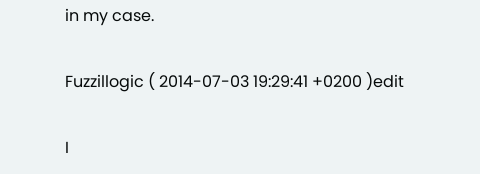in my case.

Fuzzillogic ( 2014-07-03 19:29:41 +0200 )edit

I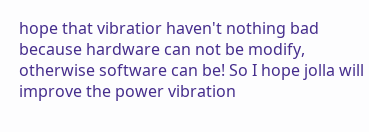hope that vibratior haven't nothing bad because hardware can not be modify, otherwise software can be! So I hope jolla will improve the power vibration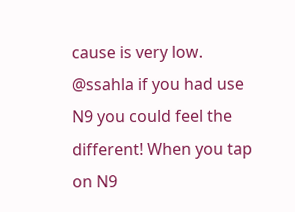cause is very low. @ssahla if you had use N9 you could feel the different! When you tap on N9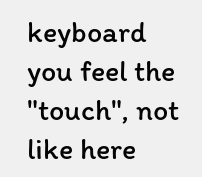keyboard you feel the "touch", not like here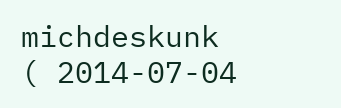michdeskunk ( 2014-07-04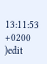13:11:53 +0200 )edit